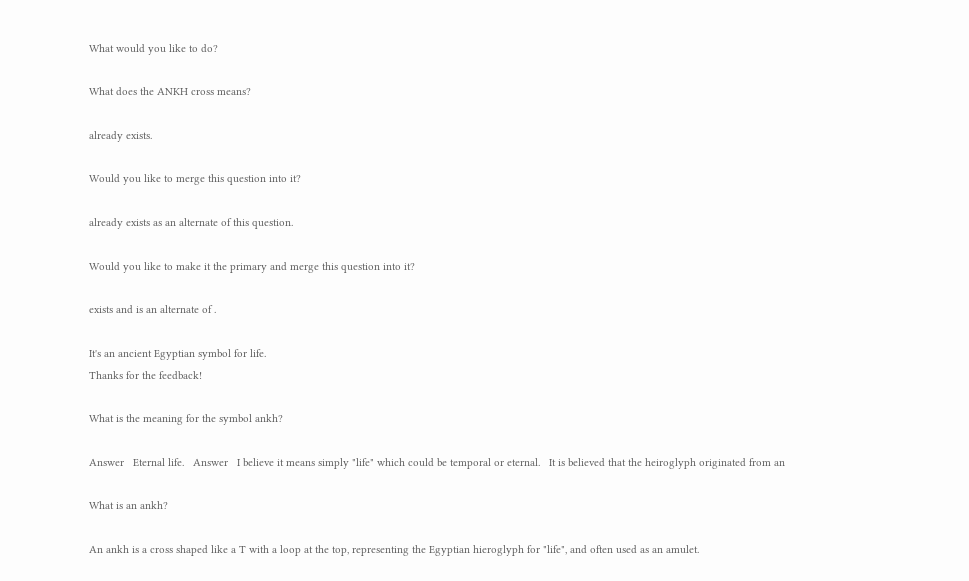What would you like to do?

What does the ANKH cross means?

already exists.

Would you like to merge this question into it?

already exists as an alternate of this question.

Would you like to make it the primary and merge this question into it?

exists and is an alternate of .

It's an ancient Egyptian symbol for life.
Thanks for the feedback!

What is the meaning for the symbol ankh?

Answer   Eternal life.   Answer   I believe it means simply "life" which could be temporal or eternal.   It is believed that the heiroglyph originated from an

What is an ankh?

An ankh is a cross shaped like a T with a loop at the top, representing the Egyptian hieroglyph for "life", and often used as an amulet.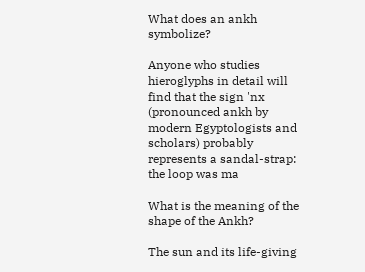What does an ankh symbolize?

Anyone who studies hieroglyphs in detail will find that the sign 'nx (pronounced ankh by modern Egyptologists and scholars) probably represents a sandal-strap: the loop was ma

What is the meaning of the shape of the Ankh?

The sun and its life-giving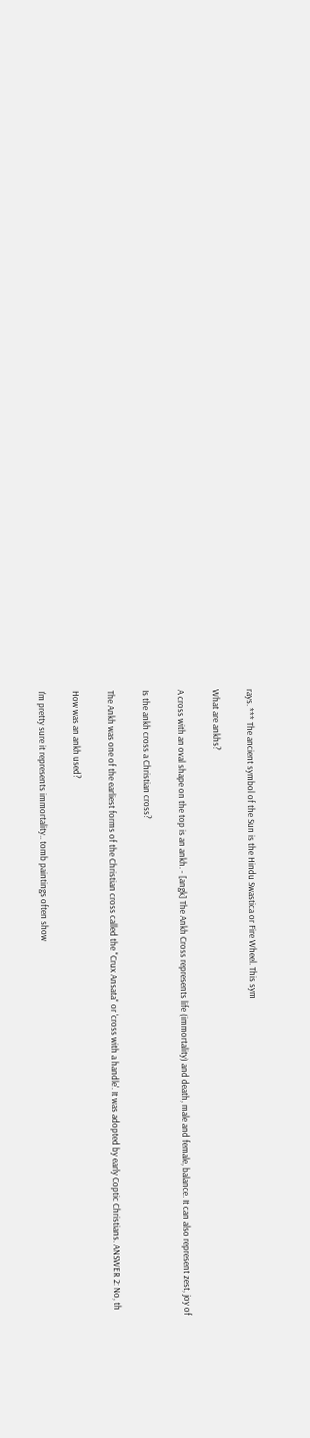rays. *** The ancient symbol of the Sun is the Hindu Swastica or Fire Wheel. This sym

What are ankhs?

A cross with an oval shape on the top is an ankh. - [angk] The Ankh Cross represents life (immortality) and death, male and female, balance. It can also represent zest, joy of

Is the ankh cross a Christian cross?

The Ankh was one of the earliest forms of the Christian cross called the "Crux Ansata" or 'cross with a handle'. It was adopted by early Coptic Christians. ANSWER 2: No, th

How was an ankh used?

I'm pretty sure it represents immortality.. tomb paintings often show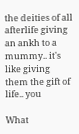the deities of all afterlife giving an ankh to a mummy.. it's like giving them the gift of life.. you

What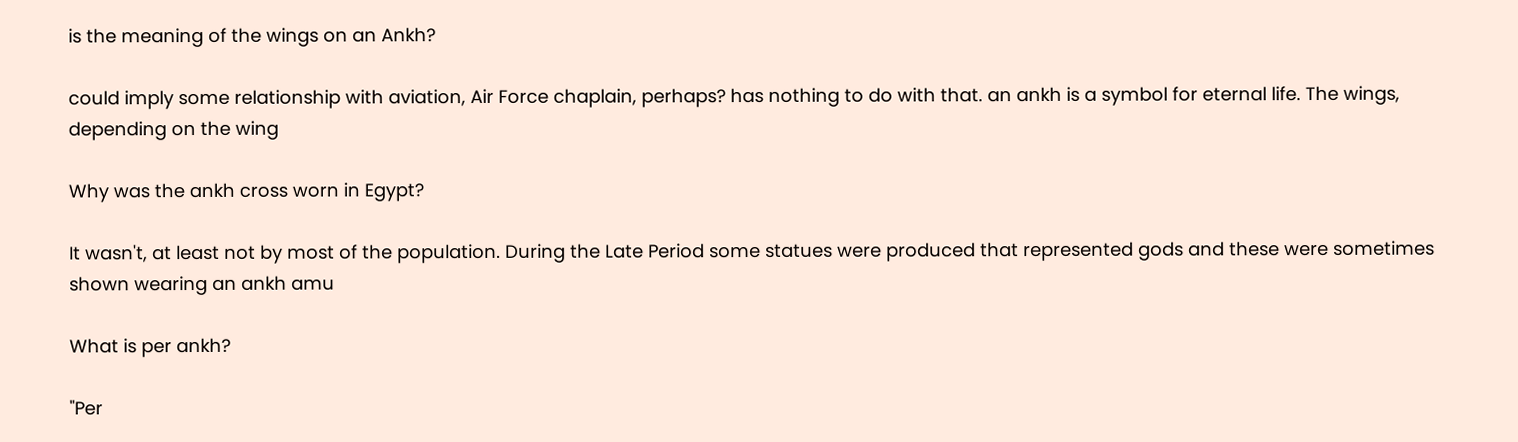is the meaning of the wings on an Ankh?

could imply some relationship with aviation, Air Force chaplain, perhaps? has nothing to do with that. an ankh is a symbol for eternal life. The wings, depending on the wing

Why was the ankh cross worn in Egypt?

It wasn't, at least not by most of the population. During the Late Period some statues were produced that represented gods and these were sometimes shown wearing an ankh amu

What is per ankh?

"Per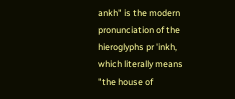ankh" is the modern pronunciation of the hieroglyphs pr 'inkh, which literally means "the house of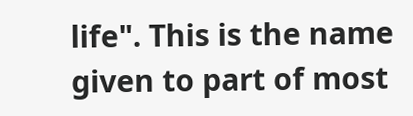life". This is the name given to part of most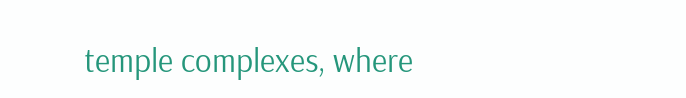temple complexes, where